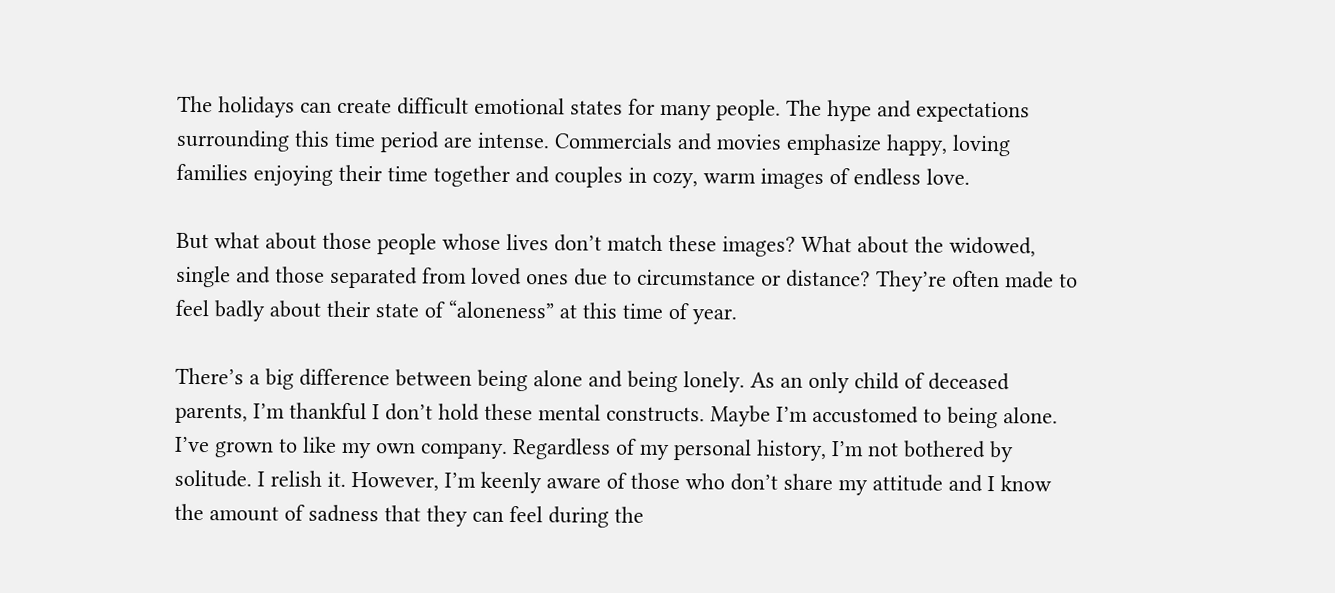The holidays can create difficult emotional states for many people. The hype and expectations surrounding this time period are intense. Commercials and movies emphasize happy, loving families enjoying their time together and couples in cozy, warm images of endless love.

But what about those people whose lives don’t match these images? What about the widowed, single and those separated from loved ones due to circumstance or distance? They’re often made to feel badly about their state of “aloneness” at this time of year.

There’s a big difference between being alone and being lonely. As an only child of deceased parents, I’m thankful I don’t hold these mental constructs. Maybe I’m accustomed to being alone. I’ve grown to like my own company. Regardless of my personal history, I’m not bothered by solitude. I relish it. However, I’m keenly aware of those who don’t share my attitude and I know the amount of sadness that they can feel during the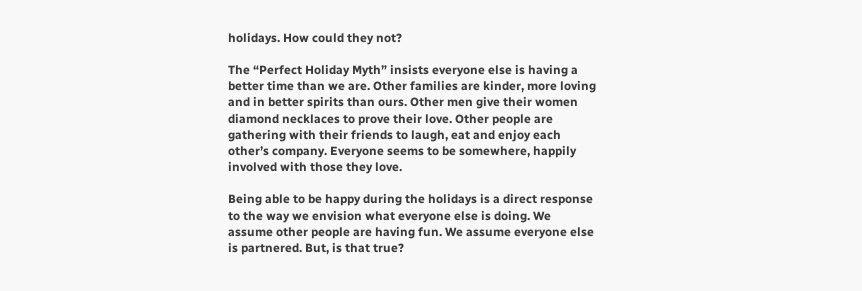holidays. How could they not?

The “Perfect Holiday Myth” insists everyone else is having a better time than we are. Other families are kinder, more loving and in better spirits than ours. Other men give their women diamond necklaces to prove their love. Other people are gathering with their friends to laugh, eat and enjoy each other’s company. Everyone seems to be somewhere, happily involved with those they love.

Being able to be happy during the holidays is a direct response to the way we envision what everyone else is doing. We assume other people are having fun. We assume everyone else is partnered. But, is that true?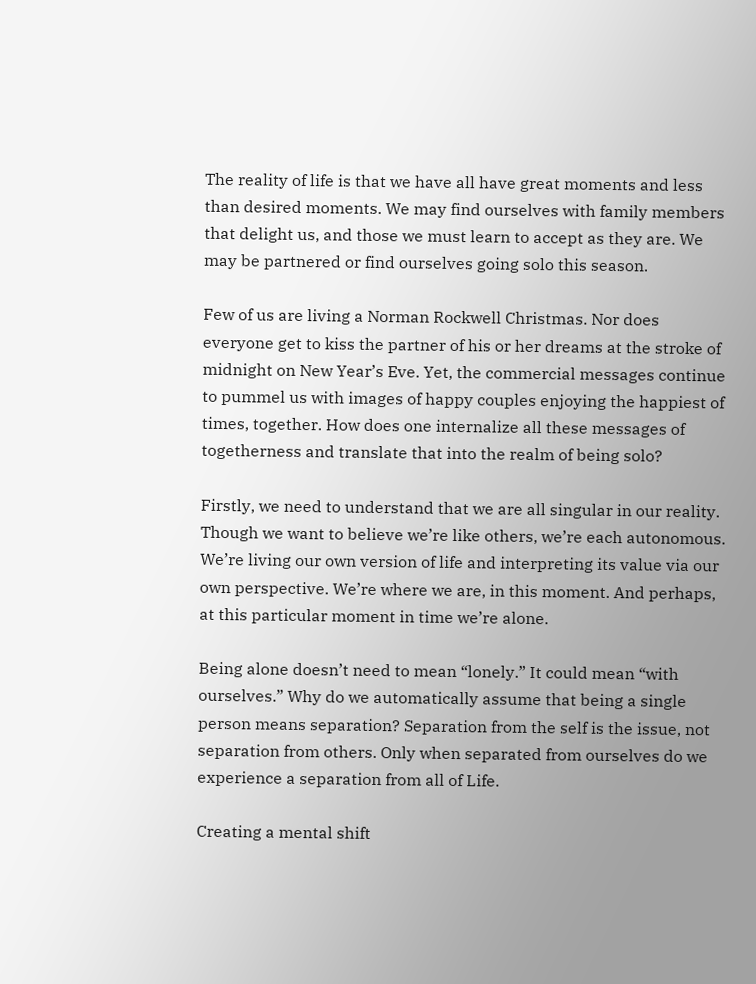The reality of life is that we have all have great moments and less than desired moments. We may find ourselves with family members that delight us, and those we must learn to accept as they are. We may be partnered or find ourselves going solo this season.

Few of us are living a Norman Rockwell Christmas. Nor does everyone get to kiss the partner of his or her dreams at the stroke of midnight on New Year’s Eve. Yet, the commercial messages continue to pummel us with images of happy couples enjoying the happiest of times, together. How does one internalize all these messages of togetherness and translate that into the realm of being solo?

Firstly, we need to understand that we are all singular in our reality. Though we want to believe we’re like others, we’re each autonomous. We’re living our own version of life and interpreting its value via our own perspective. We’re where we are, in this moment. And perhaps, at this particular moment in time we’re alone.

Being alone doesn’t need to mean “lonely.” It could mean “with ourselves.” Why do we automatically assume that being a single person means separation? Separation from the self is the issue, not separation from others. Only when separated from ourselves do we experience a separation from all of Life.

Creating a mental shift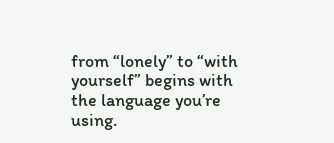from “lonely” to “with yourself” begins with the language you’re using.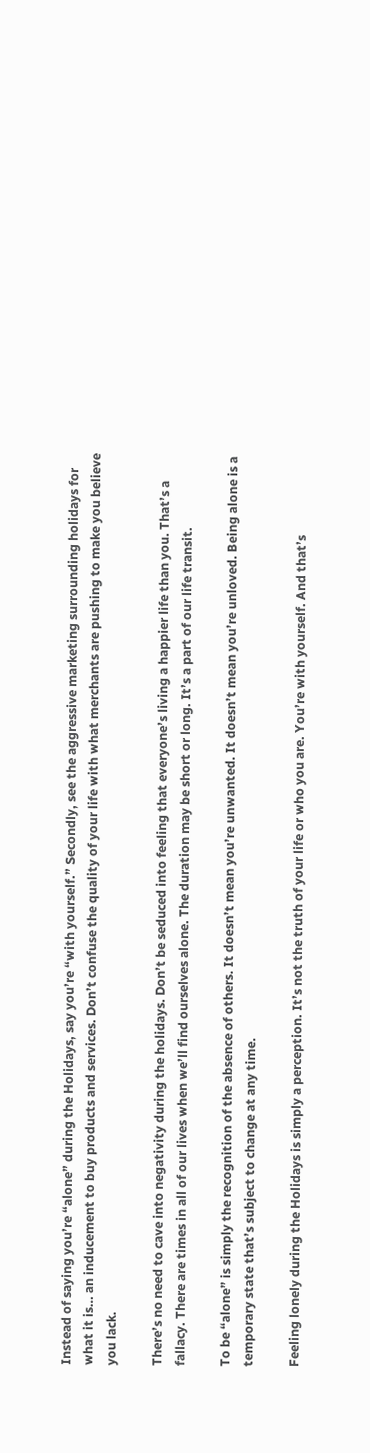Instead of saying you’re “alone” during the Holidays, say you’re “with yourself.” Secondly, see the aggressive marketing surrounding holidays for what it is… an inducement to buy products and services. Don’t confuse the quality of your life with what merchants are pushing to make you believe you lack.

There’s no need to cave into negativity during the holidays. Don’t be seduced into feeling that everyone’s living a happier life than you. That’s a fallacy. There are times in all of our lives when we’ll find ourselves alone. The duration may be short or long. It’s a part of our life transit.

To be “alone” is simply the recognition of the absence of others. It doesn’t mean you’re unwanted. It doesn’t mean you’re unloved. Being alone is a temporary state that’s subject to change at any time.

Feeling lonely during the Holidays is simply a perception. It’s not the truth of your life or who you are. You’re with yourself. And that’s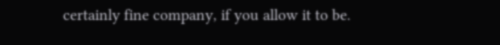certainly fine company, if you allow it to be.